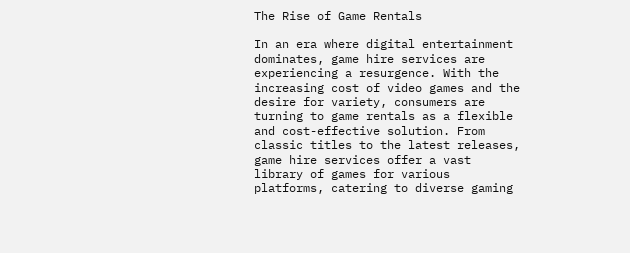The Rise of Game Rentals

In an era where digital entertainment dominates, game hire services are experiencing a resurgence. With the increasing cost of video games and the desire for variety, consumers are turning to game rentals as a flexible and cost-effective solution. From classic titles to the latest releases, game hire services offer a vast library of games for various platforms, catering to diverse gaming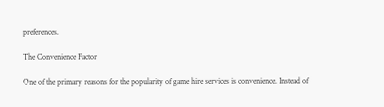preferences.

The Convenience Factor

One of the primary reasons for the popularity of game hire services is convenience. Instead of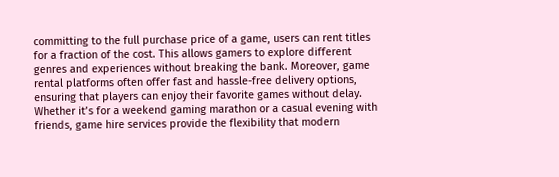committing to the full purchase price of a game, users can rent titles for a fraction of the cost. This allows gamers to explore different genres and experiences without breaking the bank. Moreover, game rental platforms often offer fast and hassle-free delivery options, ensuring that players can enjoy their favorite games without delay. Whether it’s for a weekend gaming marathon or a casual evening with friends, game hire services provide the flexibility that modern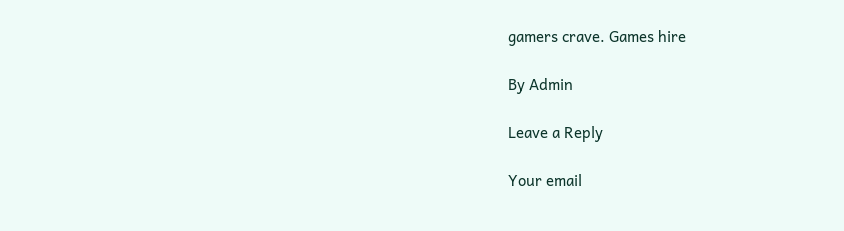gamers crave. Games hire

By Admin

Leave a Reply

Your email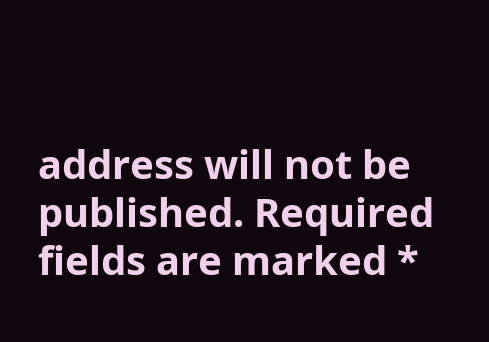address will not be published. Required fields are marked *